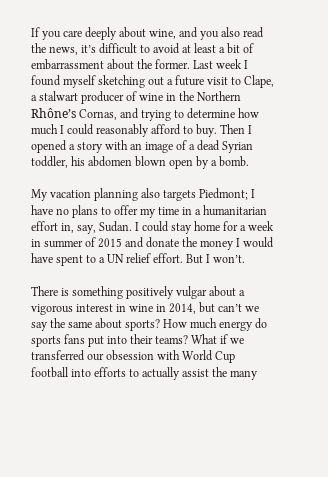If you care deeply about wine, and you also read the news, it’s difficult to avoid at least a bit of embarrassment about the former. Last week I found myself sketching out a future visit to Clape, a stalwart producer of wine in the Northern Rhône’s Cornas, and trying to determine how much I could reasonably afford to buy. Then I opened a story with an image of a dead Syrian toddler, his abdomen blown open by a bomb.

My vacation planning also targets Piedmont; I have no plans to offer my time in a humanitarian effort in, say, Sudan. I could stay home for a week in summer of 2015 and donate the money I would have spent to a UN relief effort. But I won’t.

There is something positively vulgar about a vigorous interest in wine in 2014, but can’t we say the same about sports? How much energy do sports fans put into their teams? What if we transferred our obsession with World Cup football into efforts to actually assist the many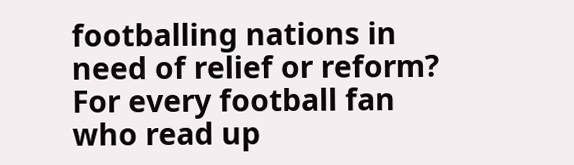footballing nations in need of relief or reform? For every football fan who read up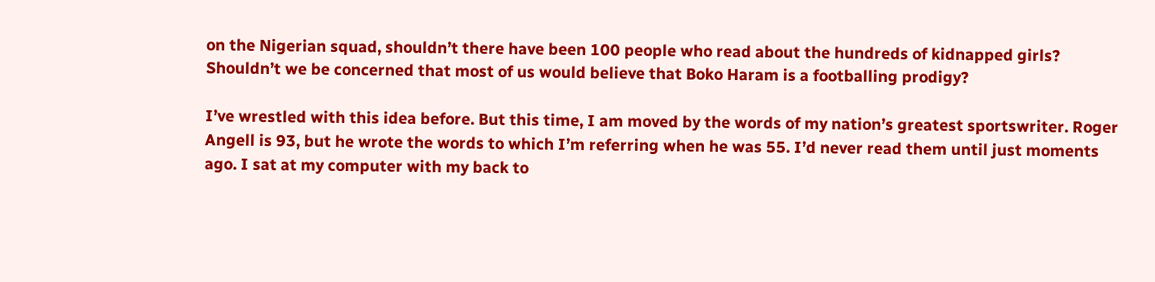on the Nigerian squad, shouldn’t there have been 100 people who read about the hundreds of kidnapped girls? Shouldn’t we be concerned that most of us would believe that Boko Haram is a footballing prodigy?

I’ve wrestled with this idea before. But this time, I am moved by the words of my nation’s greatest sportswriter. Roger Angell is 93, but he wrote the words to which I’m referring when he was 55. I’d never read them until just moments ago. I sat at my computer with my back to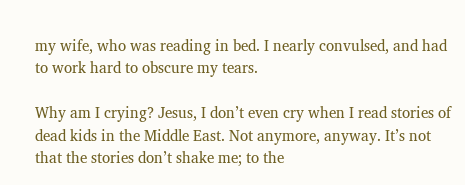my wife, who was reading in bed. I nearly convulsed, and had to work hard to obscure my tears.

Why am I crying? Jesus, I don’t even cry when I read stories of dead kids in the Middle East. Not anymore, anyway. It’s not that the stories don’t shake me; to the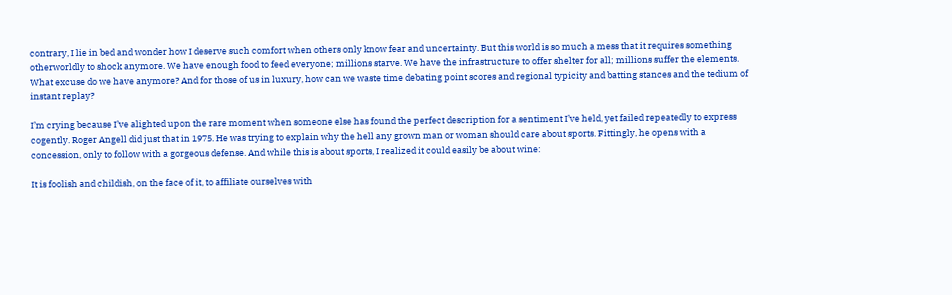contrary, I lie in bed and wonder how I deserve such comfort when others only know fear and uncertainty. But this world is so much a mess that it requires something otherworldly to shock anymore. We have enough food to feed everyone; millions starve. We have the infrastructure to offer shelter for all; millions suffer the elements. What excuse do we have anymore? And for those of us in luxury, how can we waste time debating point scores and regional typicity and batting stances and the tedium of instant replay?

I’m crying because I’ve alighted upon the rare moment when someone else has found the perfect description for a sentiment I’ve held, yet failed repeatedly to express cogently. Roger Angell did just that in 1975. He was trying to explain why the hell any grown man or woman should care about sports. Fittingly, he opens with a concession, only to follow with a gorgeous defense. And while this is about sports, I realized it could easily be about wine:

It is foolish and childish, on the face of it, to affiliate ourselves with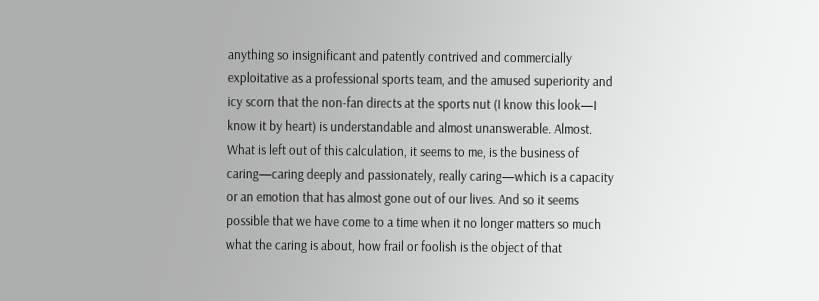anything so insignificant and patently contrived and commercially exploitative as a professional sports team, and the amused superiority and icy scorn that the non-fan directs at the sports nut (I know this look—I know it by heart) is understandable and almost unanswerable. Almost. What is left out of this calculation, it seems to me, is the business of caring—caring deeply and passionately, really caring—which is a capacity or an emotion that has almost gone out of our lives. And so it seems possible that we have come to a time when it no longer matters so much what the caring is about, how frail or foolish is the object of that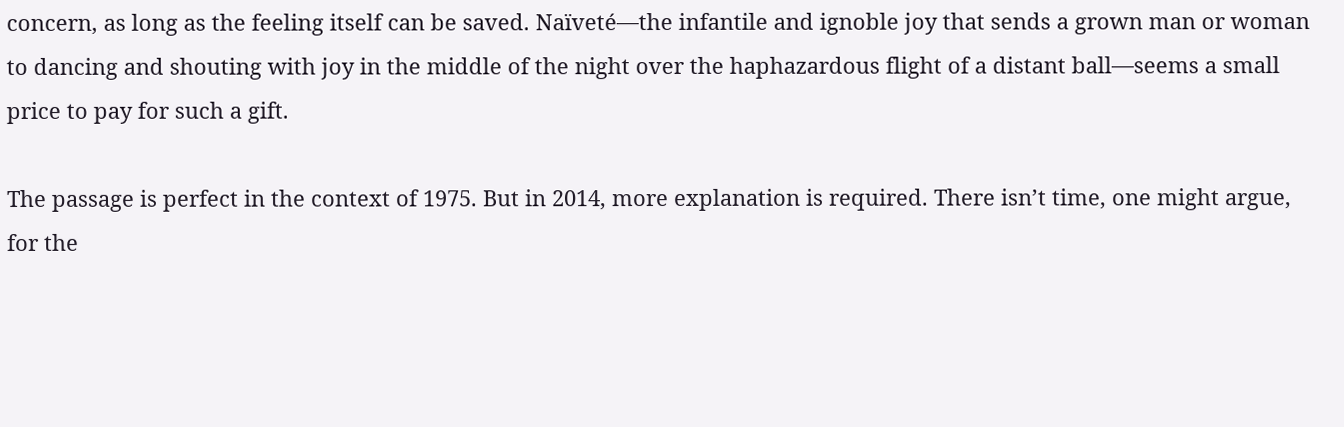concern, as long as the feeling itself can be saved. Naïveté—the infantile and ignoble joy that sends a grown man or woman to dancing and shouting with joy in the middle of the night over the haphazardous flight of a distant ball—seems a small price to pay for such a gift.

The passage is perfect in the context of 1975. But in 2014, more explanation is required. There isn’t time, one might argue, for the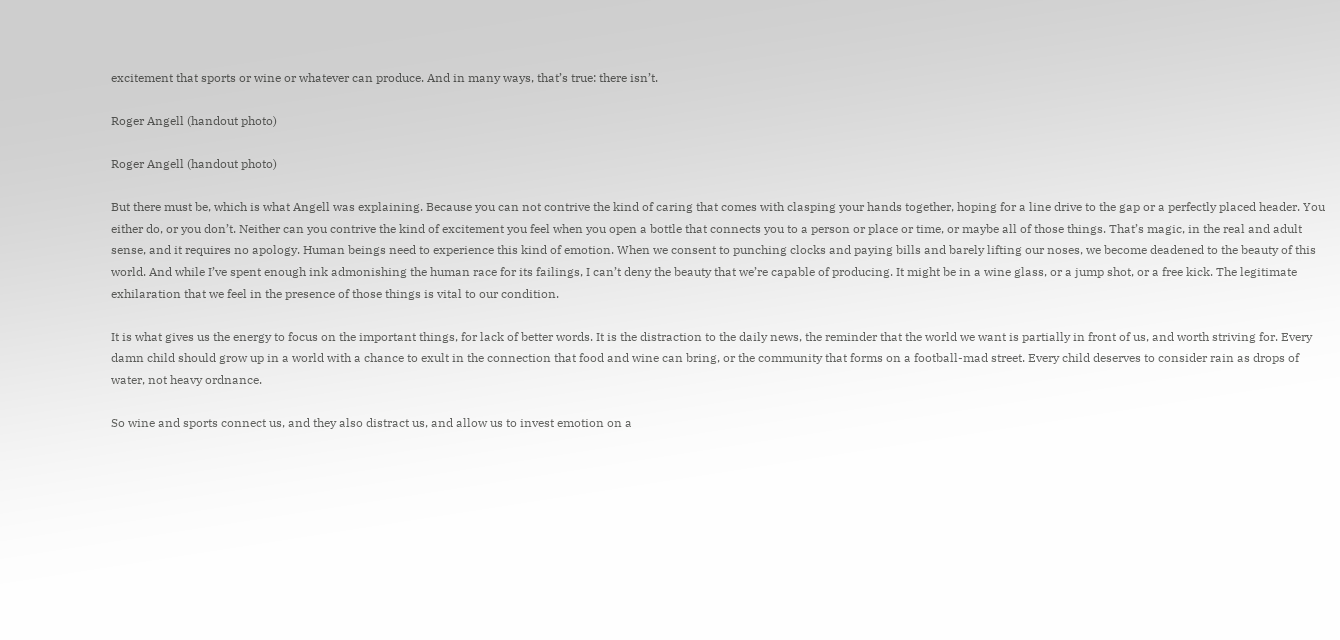excitement that sports or wine or whatever can produce. And in many ways, that’s true: there isn’t.

Roger Angell (handout photo)

Roger Angell (handout photo)

But there must be, which is what Angell was explaining. Because you can not contrive the kind of caring that comes with clasping your hands together, hoping for a line drive to the gap or a perfectly placed header. You either do, or you don’t. Neither can you contrive the kind of excitement you feel when you open a bottle that connects you to a person or place or time, or maybe all of those things. That’s magic, in the real and adult sense, and it requires no apology. Human beings need to experience this kind of emotion. When we consent to punching clocks and paying bills and barely lifting our noses, we become deadened to the beauty of this world. And while I’ve spent enough ink admonishing the human race for its failings, I can’t deny the beauty that we’re capable of producing. It might be in a wine glass, or a jump shot, or a free kick. The legitimate exhilaration that we feel in the presence of those things is vital to our condition.

It is what gives us the energy to focus on the important things, for lack of better words. It is the distraction to the daily news, the reminder that the world we want is partially in front of us, and worth striving for. Every damn child should grow up in a world with a chance to exult in the connection that food and wine can bring, or the community that forms on a football-mad street. Every child deserves to consider rain as drops of water, not heavy ordnance.

So wine and sports connect us, and they also distract us, and allow us to invest emotion on a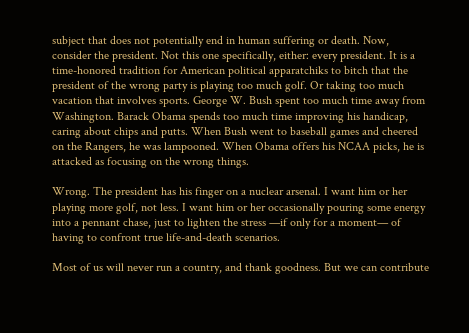subject that does not potentially end in human suffering or death. Now, consider the president. Not this one specifically, either: every president. It is a time-honored tradition for American political apparatchiks to bitch that the president of the wrong party is playing too much golf. Or taking too much vacation that involves sports. George W. Bush spent too much time away from Washington. Barack Obama spends too much time improving his handicap, caring about chips and putts. When Bush went to baseball games and cheered on the Rangers, he was lampooned. When Obama offers his NCAA picks, he is attacked as focusing on the wrong things.

Wrong. The president has his finger on a nuclear arsenal. I want him or her playing more golf, not less. I want him or her occasionally pouring some energy into a pennant chase, just to lighten the stress —if only for a moment— of having to confront true life-and-death scenarios.

Most of us will never run a country, and thank goodness. But we can contribute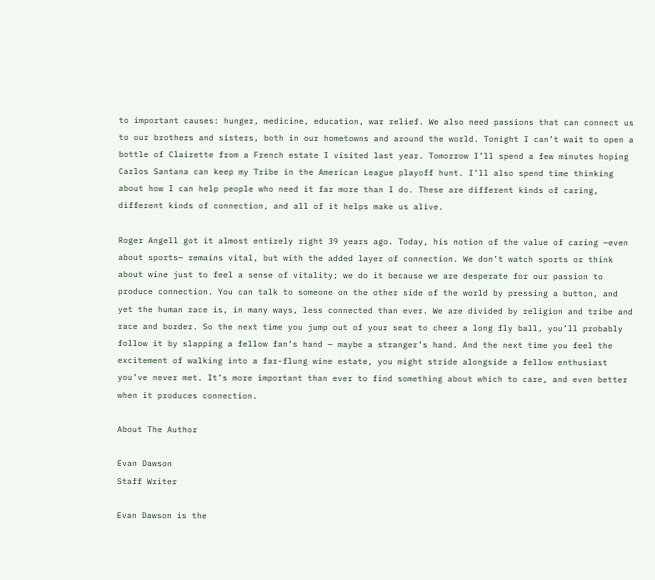to important causes: hunger, medicine, education, war relief. We also need passions that can connect us to our brothers and sisters, both in our hometowns and around the world. Tonight I can’t wait to open a bottle of Clairette from a French estate I visited last year. Tomorrow I’ll spend a few minutes hoping Carlos Santana can keep my Tribe in the American League playoff hunt. I’ll also spend time thinking about how I can help people who need it far more than I do. These are different kinds of caring, different kinds of connection, and all of it helps make us alive.

Roger Angell got it almost entirely right 39 years ago. Today, his notion of the value of caring —even about sports— remains vital, but with the added layer of connection. We don’t watch sports or think about wine just to feel a sense of vitality; we do it because we are desperate for our passion to produce connection. You can talk to someone on the other side of the world by pressing a button, and yet the human race is, in many ways, less connected than ever. We are divided by religion and tribe and race and border. So the next time you jump out of your seat to cheer a long fly ball, you’ll probably follow it by slapping a fellow fan’s hand — maybe a stranger’s hand. And the next time you feel the excitement of walking into a far-flung wine estate, you might stride alongside a fellow enthusiast you’ve never met. It’s more important than ever to find something about which to care, and even better when it produces connection.

About The Author

Evan Dawson
Staff Writer

Evan Dawson is the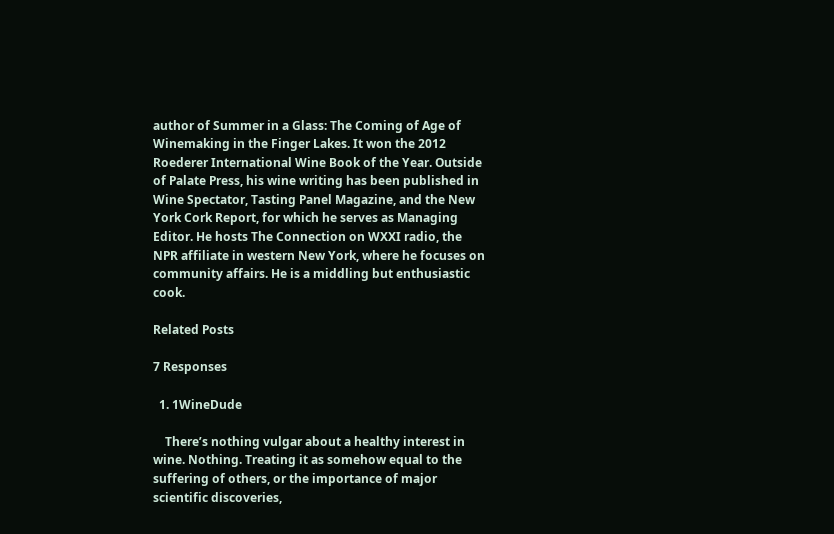author of Summer in a Glass: The Coming of Age of Winemaking in the Finger Lakes. It won the 2012 Roederer International Wine Book of the Year. Outside of Palate Press, his wine writing has been published in Wine Spectator, Tasting Panel Magazine, and the New York Cork Report, for which he serves as Managing Editor. He hosts The Connection on WXXI radio, the NPR affiliate in western New York, where he focuses on community affairs. He is a middling but enthusiastic cook.

Related Posts

7 Responses

  1. 1WineDude

    There’s nothing vulgar about a healthy interest in wine. Nothing. Treating it as somehow equal to the suffering of others, or the importance of major scientific discoveries,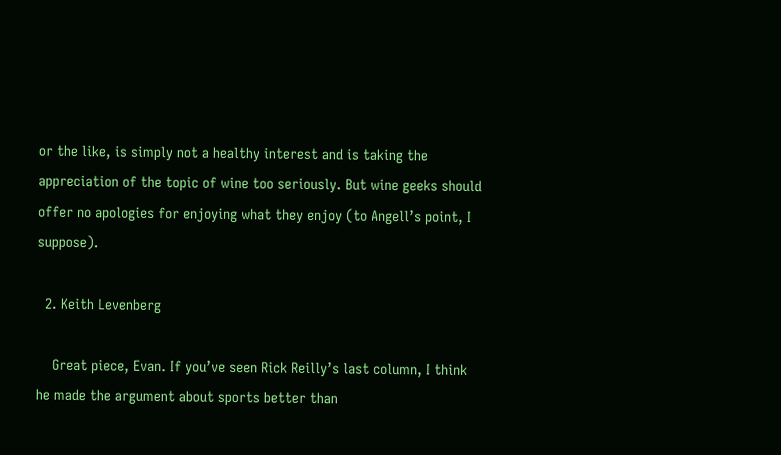or the like, is simply not a healthy interest and is taking the appreciation of the topic of wine too seriously. But wine geeks should offer no apologies for enjoying what they enjoy (to Angell’s point, I suppose).

  2. Keith Levenberg

    Great piece, Evan. If you’ve seen Rick Reilly’s last column, I think he made the argument about sports better than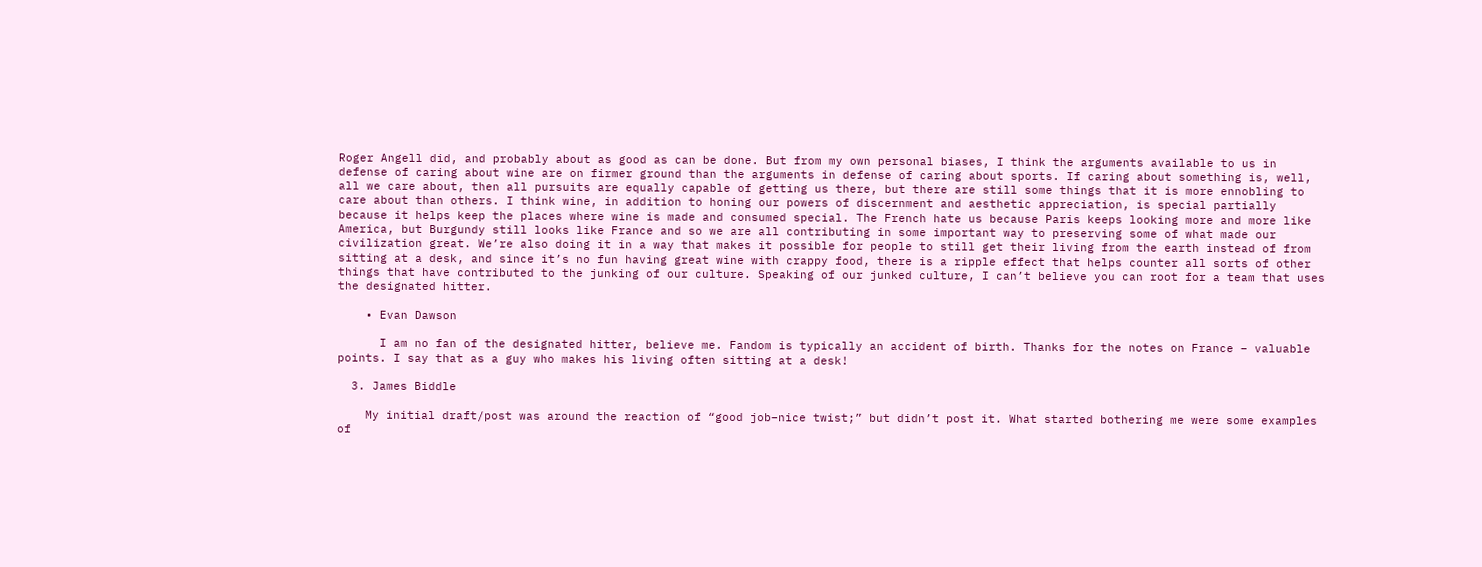Roger Angell did, and probably about as good as can be done. But from my own personal biases, I think the arguments available to us in defense of caring about wine are on firmer ground than the arguments in defense of caring about sports. If caring about something is, well, all we care about, then all pursuits are equally capable of getting us there, but there are still some things that it is more ennobling to care about than others. I think wine, in addition to honing our powers of discernment and aesthetic appreciation, is special partially because it helps keep the places where wine is made and consumed special. The French hate us because Paris keeps looking more and more like America, but Burgundy still looks like France and so we are all contributing in some important way to preserving some of what made our civilization great. We’re also doing it in a way that makes it possible for people to still get their living from the earth instead of from sitting at a desk, and since it’s no fun having great wine with crappy food, there is a ripple effect that helps counter all sorts of other things that have contributed to the junking of our culture. Speaking of our junked culture, I can’t believe you can root for a team that uses the designated hitter.

    • Evan Dawson

      I am no fan of the designated hitter, believe me. Fandom is typically an accident of birth. Thanks for the notes on France – valuable points. I say that as a guy who makes his living often sitting at a desk!

  3. James Biddle

    My initial draft/post was around the reaction of “good job–nice twist;” but didn’t post it. What started bothering me were some examples of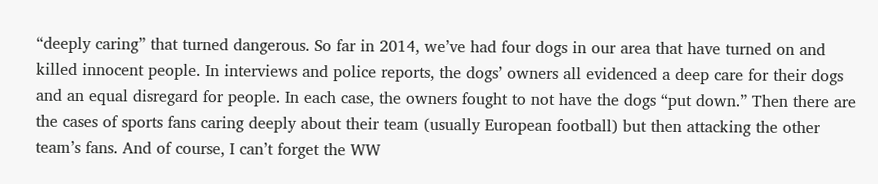“deeply caring” that turned dangerous. So far in 2014, we’ve had four dogs in our area that have turned on and killed innocent people. In interviews and police reports, the dogs’ owners all evidenced a deep care for their dogs and an equal disregard for people. In each case, the owners fought to not have the dogs “put down.” Then there are the cases of sports fans caring deeply about their team (usually European football) but then attacking the other team’s fans. And of course, I can’t forget the WW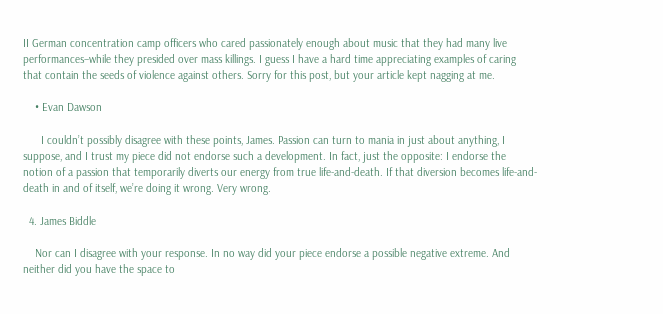II German concentration camp officers who cared passionately enough about music that they had many live performances–while they presided over mass killings. I guess I have a hard time appreciating examples of caring that contain the seeds of violence against others. Sorry for this post, but your article kept nagging at me.

    • Evan Dawson

      I couldn’t possibly disagree with these points, James. Passion can turn to mania in just about anything, I suppose, and I trust my piece did not endorse such a development. In fact, just the opposite: I endorse the notion of a passion that temporarily diverts our energy from true life-and-death. If that diversion becomes life-and-death in and of itself, we’re doing it wrong. Very wrong.

  4. James Biddle

    Nor can I disagree with your response. In no way did your piece endorse a possible negative extreme. And neither did you have the space to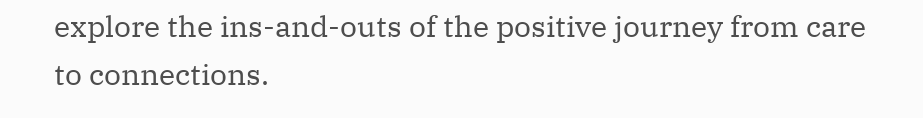explore the ins-and-outs of the positive journey from care to connections.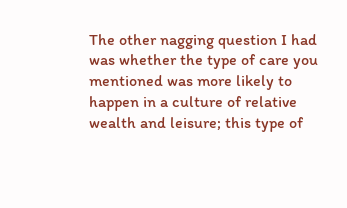The other nagging question I had was whether the type of care you mentioned was more likely to happen in a culture of relative wealth and leisure; this type of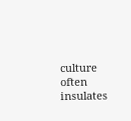culture often insulates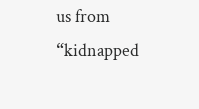us from “kidnapped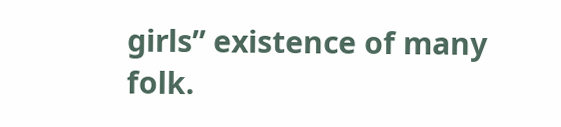girls” existence of many folk.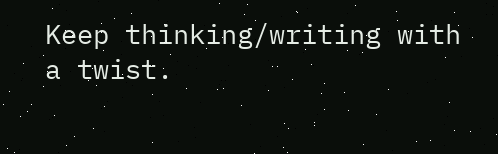Keep thinking/writing with a twist.